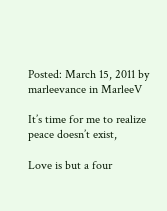Posted: March 15, 2011 by marleevance in MarleeV

It’s time for me to realize peace doesn’t exist,

Love is but a four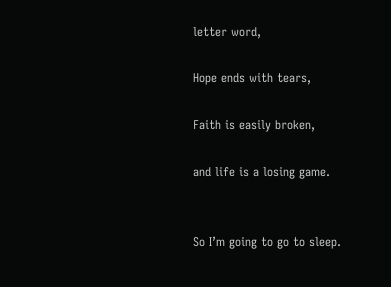letter word,

Hope ends with tears,

Faith is easily broken,

and life is a losing game.


So I’m going to go to sleep.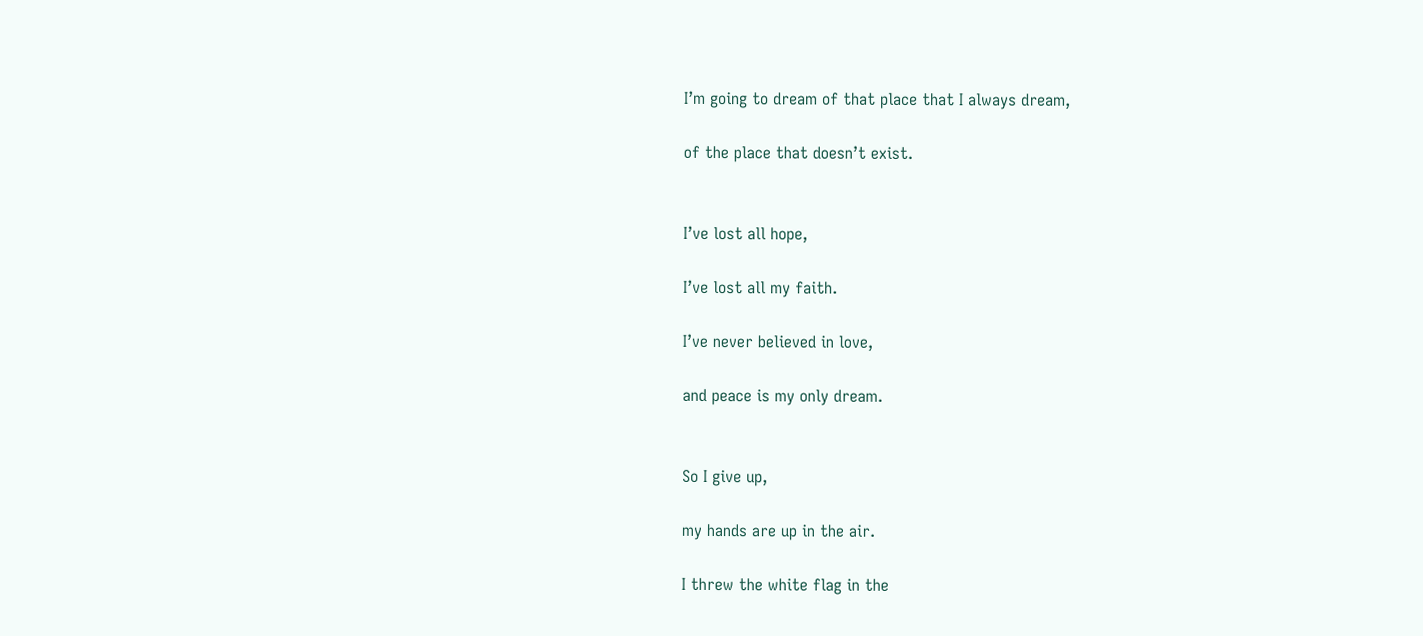I’m going to dream of that place that I always dream,

of the place that doesn’t exist.


I’ve lost all hope,

I’ve lost all my faith.

I’ve never believed in love,

and peace is my only dream.


So I give up,

my hands are up in the air.

I threw the white flag in the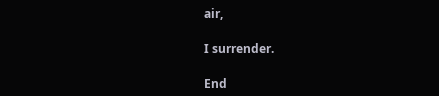air,

I surrender.

End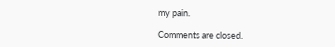my pain.

Comments are closed.